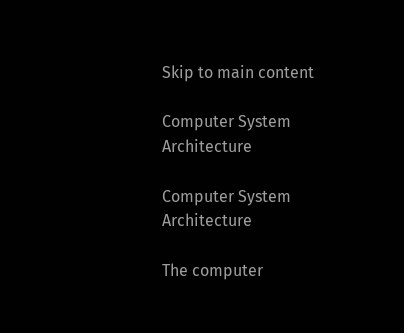Skip to main content

Computer System Architecture

Computer System Architecture

The computer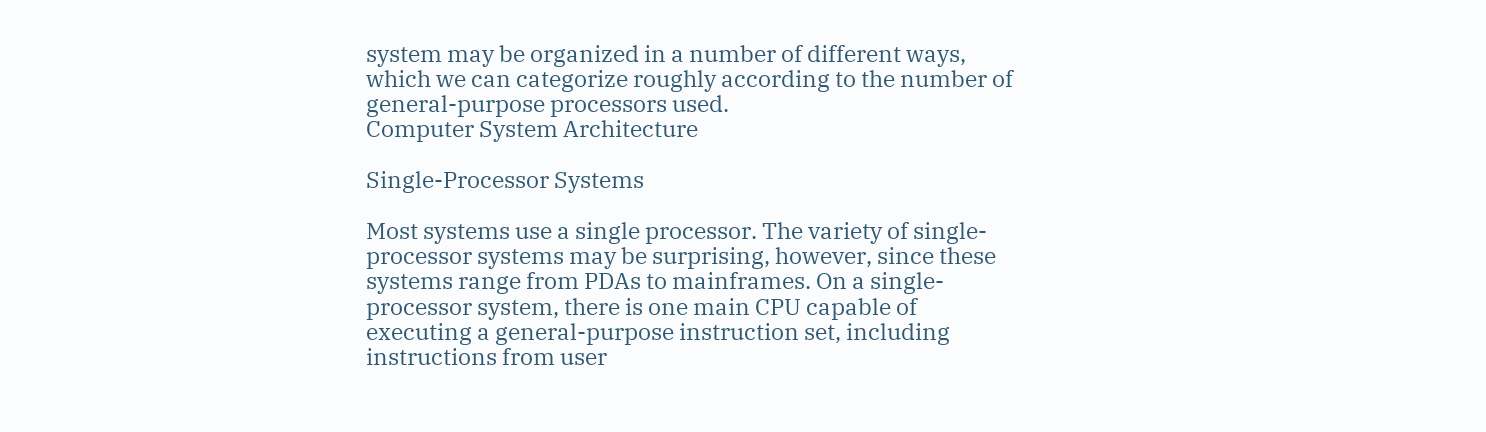system may be organized in a number of different ways, which we can categorize roughly according to the number of general-purpose processors used.
Computer System Architecture

Single-Processor Systems

Most systems use a single processor. The variety of single-processor systems may be surprising, however, since these systems range from PDAs to mainframes. On a single-processor system, there is one main CPU capable of executing a general-purpose instruction set, including instructions from user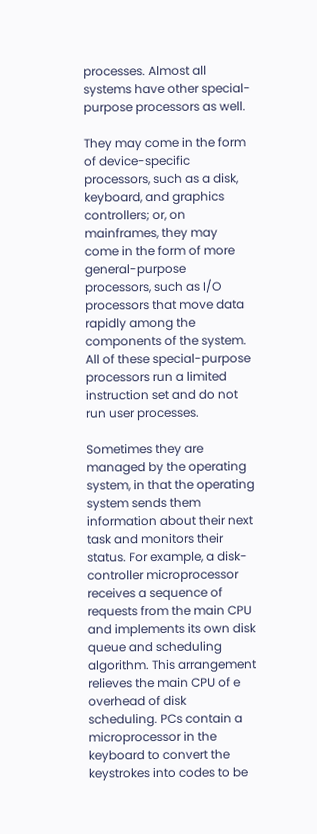processes. Almost all systems have other special-purpose processors as well.

They may come in the form of device-specific processors, such as a disk, keyboard, and graphics controllers; or, on mainframes, they may come in the form of more general-purpose processors, such as I/O processors that move data rapidly among the components of the system. All of these special-purpose processors run a limited instruction set and do not run user processes.

Sometimes they are managed by the operating system, in that the operating system sends them information about their next task and monitors their status. For example, a disk-controller microprocessor receives a sequence of requests from the main CPU and implements its own disk queue and scheduling algorithm. This arrangement relieves the main CPU of e overhead of disk scheduling. PCs contain a microprocessor in the keyboard to convert the keystrokes into codes to be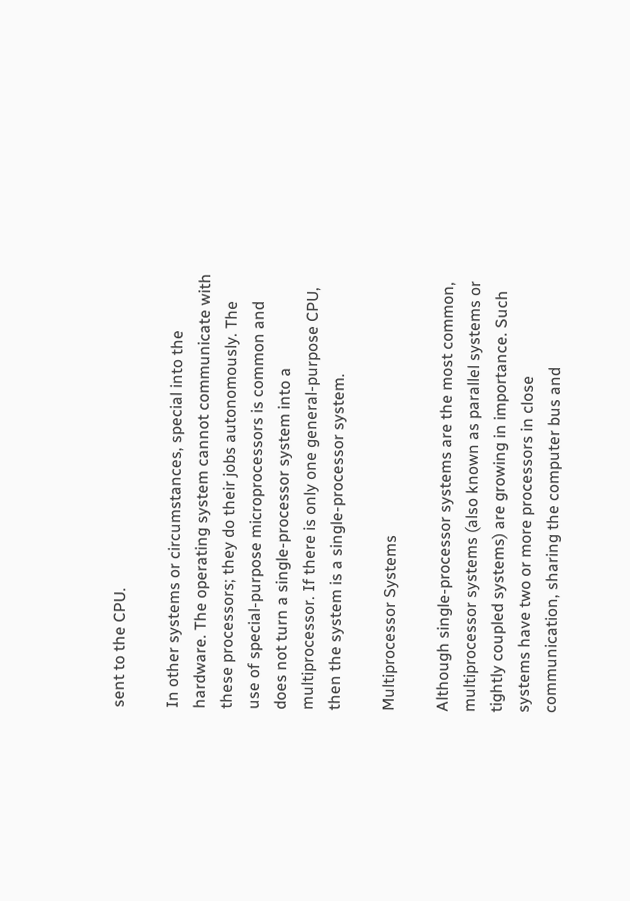sent to the CPU.

In other systems or circumstances, special into the hardware. The operating system cannot communicate with these processors; they do their jobs autonomously. The use of special-purpose microprocessors is common and does not turn a single-processor system into a multiprocessor. If there is only one general-purpose CPU, then the system is a single-processor system.

Multiprocessor Systems

Although single-processor systems are the most common, multiprocessor systems (also known as parallel systems or tightly coupled systems) are growing in importance. Such systems have two or more processors in close communication, sharing the computer bus and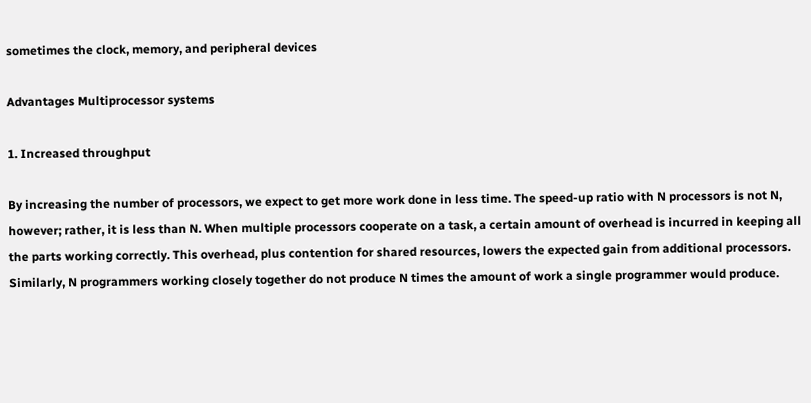sometimes the clock, memory, and peripheral devices

Advantages Multiprocessor systems

1. Increased throughput

By increasing the number of processors, we expect to get more work done in less time. The speed-up ratio with N processors is not N, however; rather, it is less than N. When multiple processors cooperate on a task, a certain amount of overhead is incurred in keeping all the parts working correctly. This overhead, plus contention for shared resources, lowers the expected gain from additional processors. Similarly, N programmers working closely together do not produce N times the amount of work a single programmer would produce.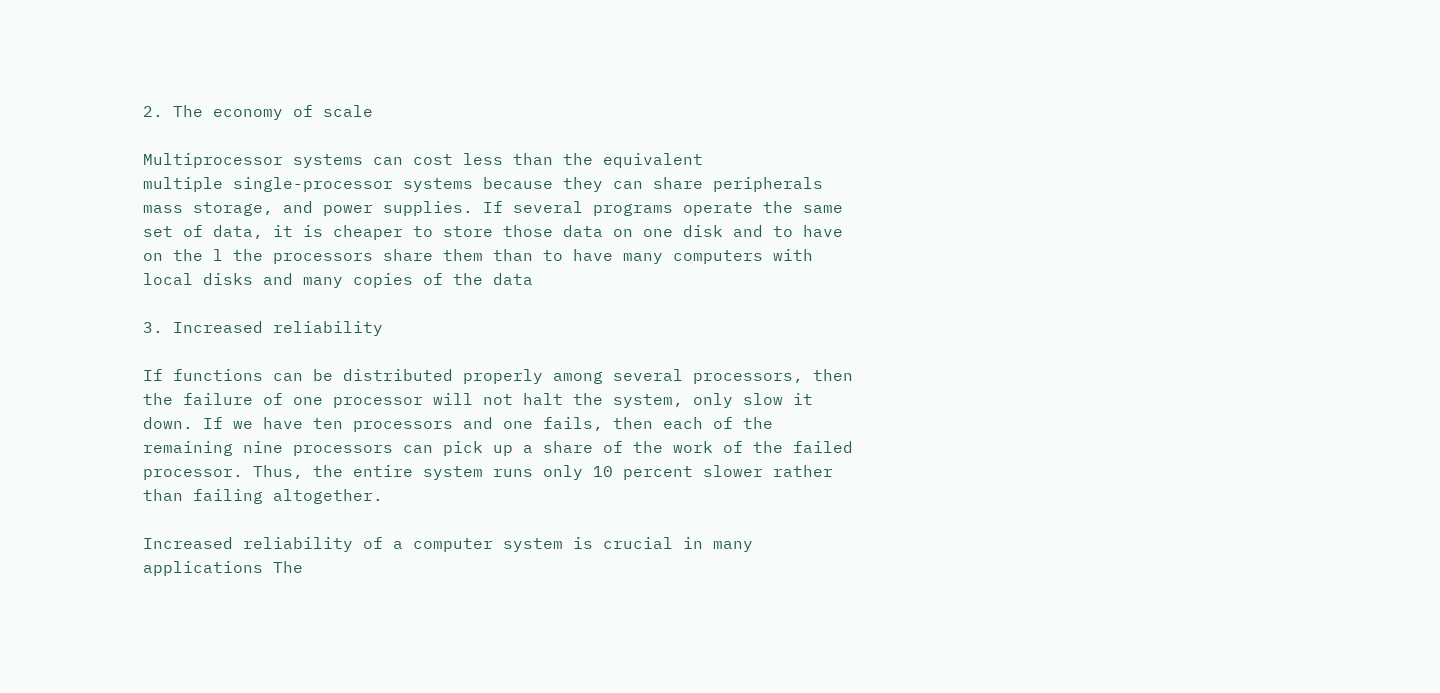2. The economy of scale

Multiprocessor systems can cost less than the equivalent
multiple single-processor systems because they can share peripherals mass storage, and power supplies. If several programs operate the same set of data, it is cheaper to store those data on one disk and to have on the l the processors share them than to have many computers with local disks and many copies of the data

3. Increased reliability

If functions can be distributed properly among several processors, then the failure of one processor will not halt the system, only slow it down. If we have ten processors and one fails, then each of the remaining nine processors can pick up a share of the work of the failed processor. Thus, the entire system runs only 10 percent slower rather than failing altogether.

Increased reliability of a computer system is crucial in many applications The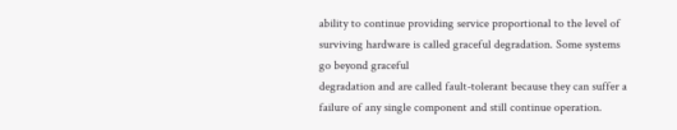ability to continue providing service proportional to the level of surviving hardware is called graceful degradation. Some systems go beyond graceful
degradation and are called fault-tolerant because they can suffer a failure of any single component and still continue operation.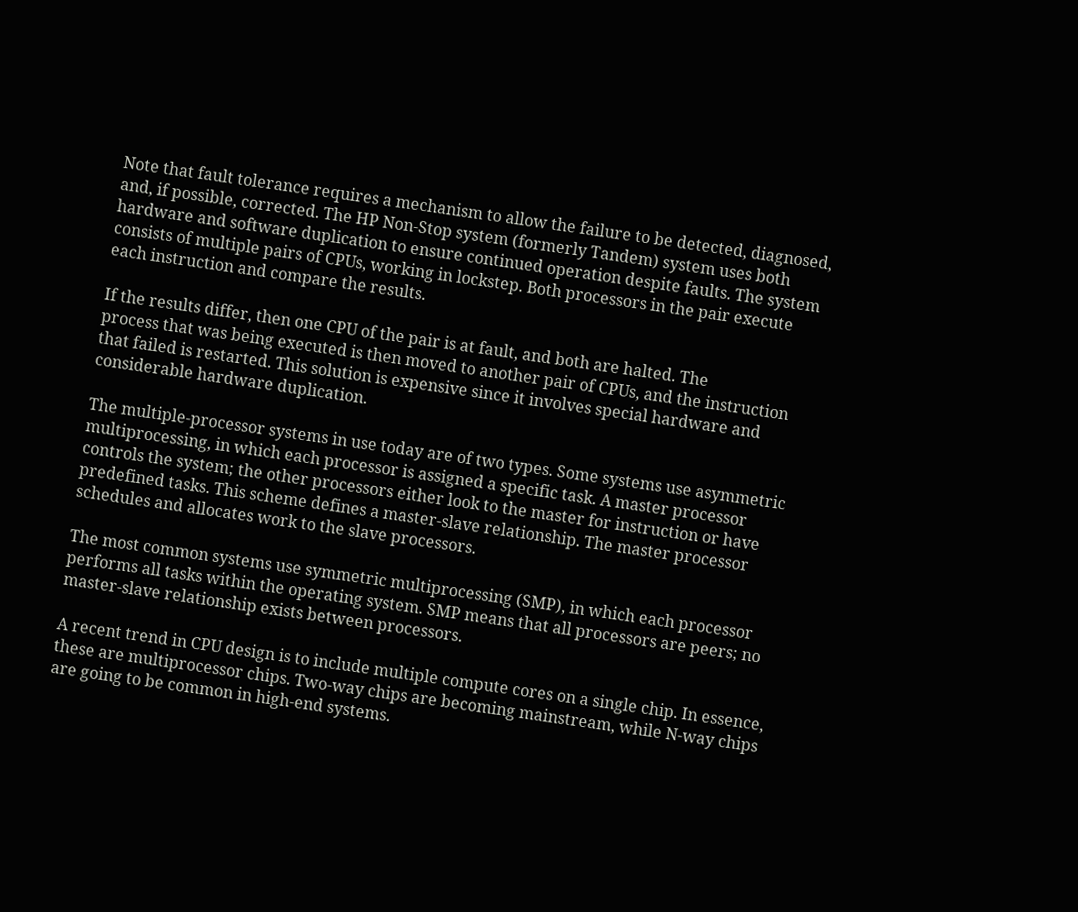Note that fault tolerance requires a mechanism to allow the failure to be detected, diagnosed, and, if possible, corrected. The HP Non-Stop system (formerly Tandem) system uses both hardware and software duplication to ensure continued operation despite faults. The system consists of multiple pairs of CPUs, working in lockstep. Both processors in the pair execute each instruction and compare the results.

If the results differ, then one CPU of the pair is at fault, and both are halted. The
process that was being executed is then moved to another pair of CPUs, and the instruction that failed is restarted. This solution is expensive since it involves special hardware and considerable hardware duplication.

The multiple-processor systems in use today are of two types. Some systems use asymmetric multiprocessing, in which each processor is assigned a specific task. A master processor controls the system; the other processors either look to the master for instruction or have predefined tasks. This scheme defines a master-slave relationship. The master processor schedules and allocates work to the slave processors.

The most common systems use symmetric multiprocessing (SMP), in which each processor performs all tasks within the operating system. SMP means that all processors are peers; no master-slave relationship exists between processors.

A recent trend in CPU design is to include multiple compute cores on a single chip. In essence, these are multiprocessor chips. Two-way chips are becoming mainstream, while N-way chips are going to be common in high-end systems.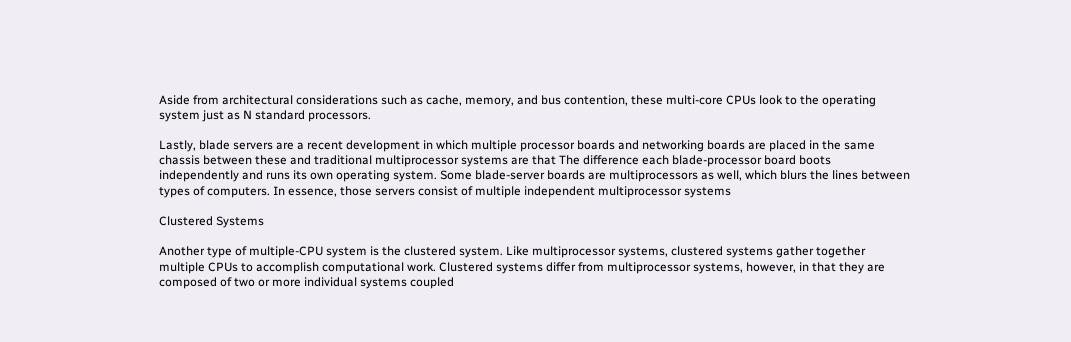Aside from architectural considerations such as cache, memory, and bus contention, these multi-core CPUs look to the operating system just as N standard processors.

Lastly, blade servers are a recent development in which multiple processor boards and networking boards are placed in the same chassis between these and traditional multiprocessor systems are that The difference each blade-processor board boots independently and runs its own operating system. Some blade-server boards are multiprocessors as well, which blurs the lines between types of computers. In essence, those servers consist of multiple independent multiprocessor systems

Clustered Systems

Another type of multiple-CPU system is the clustered system. Like multiprocessor systems, clustered systems gather together multiple CPUs to accomplish computational work. Clustered systems differ from multiprocessor systems, however, in that they are composed of two or more individual systems coupled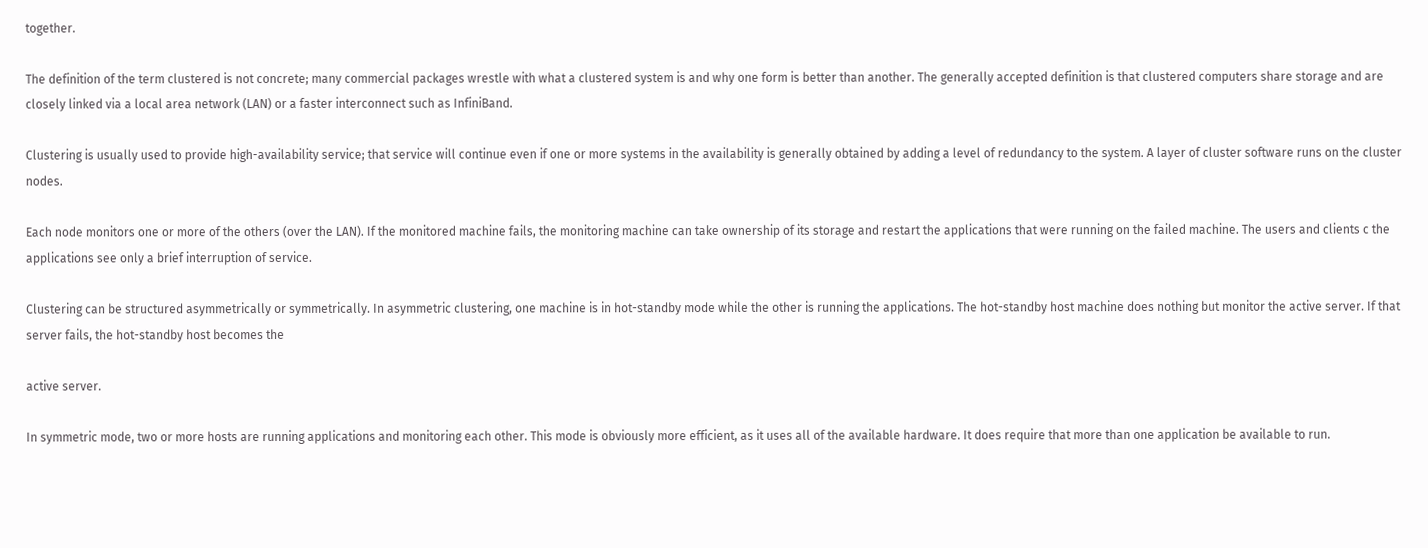together.

The definition of the term clustered is not concrete; many commercial packages wrestle with what a clustered system is and why one form is better than another. The generally accepted definition is that clustered computers share storage and are closely linked via a local area network (LAN) or a faster interconnect such as InfiniBand.

Clustering is usually used to provide high-availability service; that service will continue even if one or more systems in the availability is generally obtained by adding a level of redundancy to the system. A layer of cluster software runs on the cluster nodes.

Each node monitors one or more of the others (over the LAN). If the monitored machine fails, the monitoring machine can take ownership of its storage and restart the applications that were running on the failed machine. The users and clients c the applications see only a brief interruption of service.

Clustering can be structured asymmetrically or symmetrically. In asymmetric clustering, one machine is in hot-standby mode while the other is running the applications. The hot-standby host machine does nothing but monitor the active server. If that server fails, the hot-standby host becomes the

active server.

In symmetric mode, two or more hosts are running applications and monitoring each other. This mode is obviously more efficient, as it uses all of the available hardware. It does require that more than one application be available to run.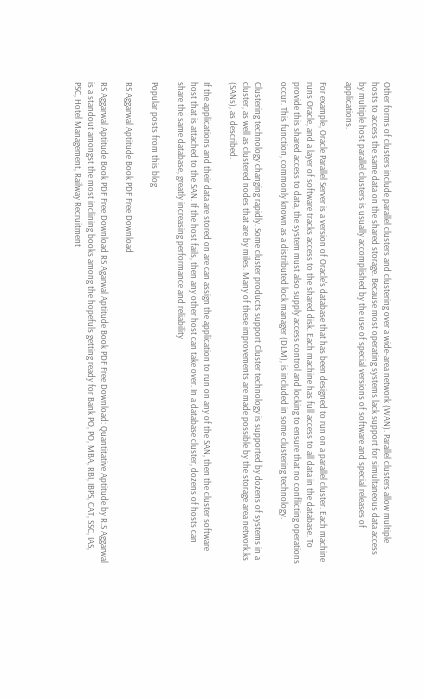Other forms of clusters include parallel clusters and clustering over a wide-area network (WAN). Parallel clusters allow multiple hosts to access the same data on the shared storage. Because most operating systems lack support for simultaneous data access by multiple host parallel clusters is usually accomplished by the use of special versions of software and special releases of applications.

For example, Oracle Parallel Server is a version of Oracle's database that has been designed to run on a parallel cluster. Each machine runs Oracle, and a layer of software tracks access to the shared disk. Each machine has full access to all data in the database. To provide this shared access to data, the system must also supply access control and locking to ensure that no conflicting operations occur. This function, commonly known as a distributed lock manager (DLM), is included in some clustering technology.

Clustering technology changing rapidly. Some cluster products support Cluster technology is supported by dozens of systems in a cluster, as well as clustered nodes that are by miles. Many of these improvements are made possible by the storage area network.ks (SANs), as described.

If the applications and their data are stored on are can assign the application to run on any of the SAN, then the cluster software host that is attached to the SAN. If the host fails, then any other host can take over. In a database cluster, dozens of hosts can share the same database, greatly increasing performance and reliability

Popular posts from this blog

RS Aggarwal Aptitude Book PDF Free Download

RS Aggarwal Aptitude Book PDF Free Download RS Agarwal Aptitude Book PDF Free Download: Quantitative Aptitude by R.S Aggarwal is a standout amongst the most inclining books among the hopefuls getting ready for Bank PO, PO, MBA, RBI, IBPS, CAT, SSC, IAS, PSC, Hotel Management, Railway Recruitment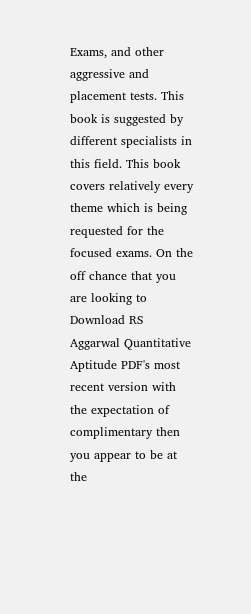Exams, and other aggressive and placement tests. This book is suggested by different specialists in this field. This book covers relatively every theme which is being requested for the focused exams. On the off chance that you are looking to Download RS Aggarwal Quantitative Aptitude PDF's most recent version with the expectation of complimentary then you appear to be at the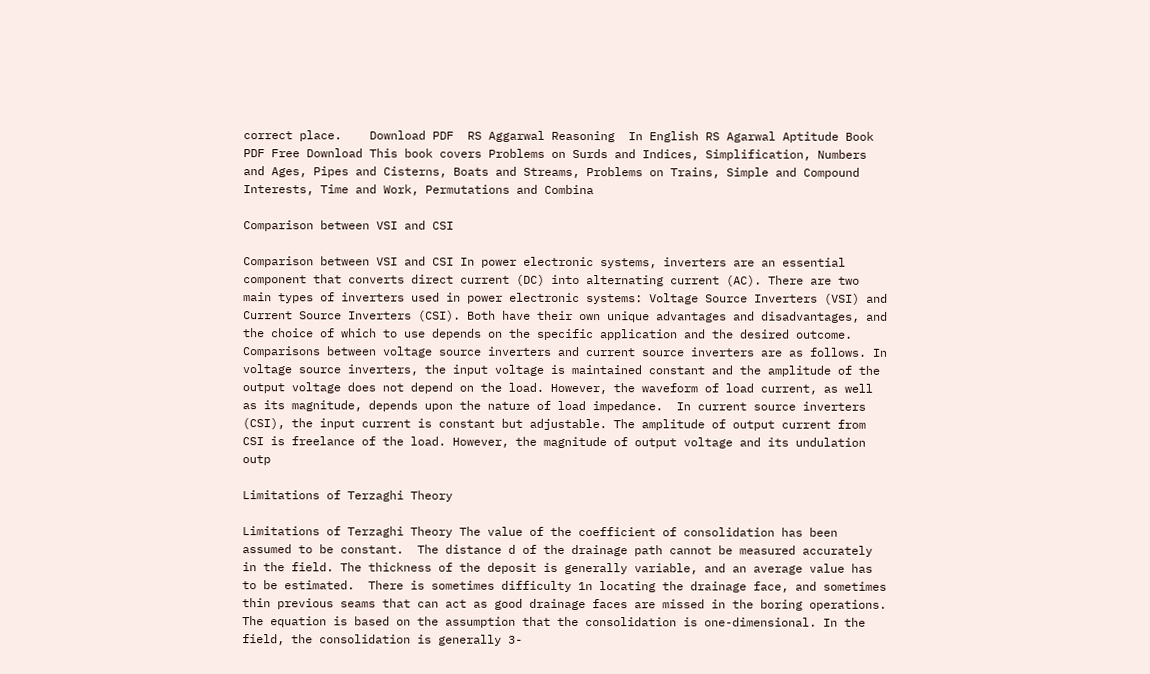correct place.    Download PDF  RS Aggarwal Reasoning  In English RS Agarwal Aptitude Book PDF Free Download This book covers Problems on Surds and Indices, Simplification, Numbers and Ages, Pipes and Cisterns, Boats and Streams, Problems on Trains, Simple and Compound Interests, Time and Work, Permutations and Combina

Comparison between VSI and CSI

Comparison between VSI and CSI In power electronic systems, inverters are an essential component that converts direct current (DC) into alternating current (AC). There are two main types of inverters used in power electronic systems: Voltage Source Inverters (VSI) and Current Source Inverters (CSI). Both have their own unique advantages and disadvantages, and the choice of which to use depends on the specific application and the desired outcome. Comparisons between voltage source inverters and current source inverters are as follows. In voltage source inverters, the input voltage is maintained constant and the amplitude of the output voltage does not depend on the load. However, the waveform of load current, as well as its magnitude, depends upon the nature of load impedance.  In current source inverters (CSI), the input current is constant but adjustable. The amplitude of output current from CSI is freelance of the load. However, the magnitude of output voltage and its undulation outp

Limitations of Terzaghi Theory

Limitations of Terzaghi Theory The value of the coefficient of consolidation has been assumed to be constant.  The distance d of the drainage path cannot be measured accurately in the field. The thickness of the deposit is generally variable, and an average value has to be estimated.  There is sometimes difficulty 1n locating the drainage face, and sometimes thin previous seams that can act as good drainage faces are missed in the boring operations. The equation is based on the assumption that the consolidation is one-dimensional. In the field, the consolidation is generally 3-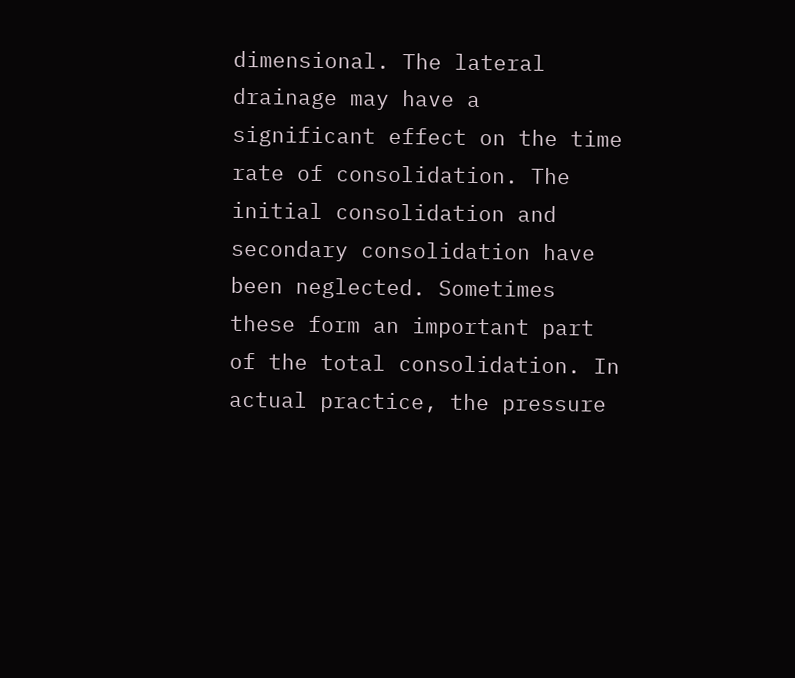dimensional. The lateral drainage may have a significant effect on the time rate of consolidation. The initial consolidation and secondary consolidation have been neglected. Sometimes these form an important part of the total consolidation. In actual practice, the pressure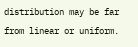distribution may be far from linear or uniform.